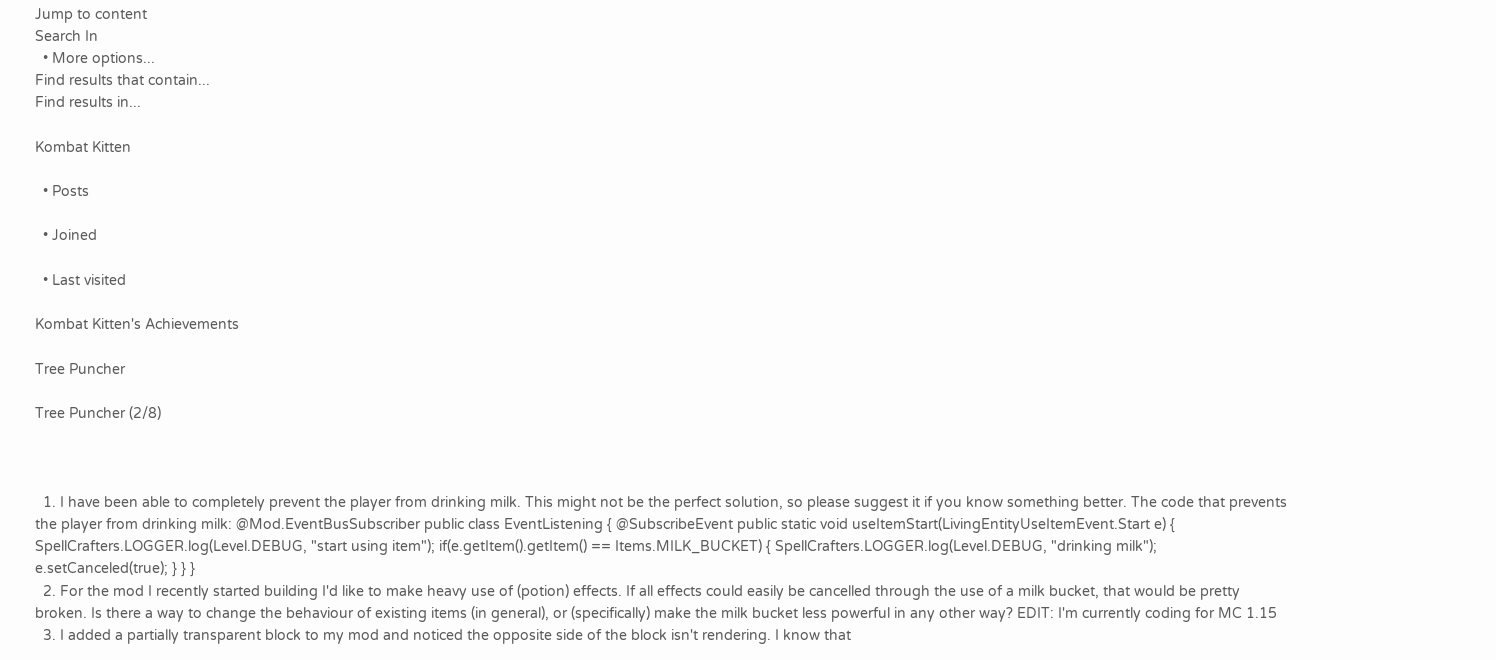Jump to content
Search In
  • More options...
Find results that contain...
Find results in...

Kombat Kitten

  • Posts

  • Joined

  • Last visited

Kombat Kitten's Achievements

Tree Puncher

Tree Puncher (2/8)



  1. I have been able to completely prevent the player from drinking milk. This might not be the perfect solution, so please suggest it if you know something better. The code that prevents the player from drinking milk: @Mod.EventBusSubscriber public class EventListening { @SubscribeEvent public static void useItemStart(LivingEntityUseItemEvent.Start e) { SpellCrafters.LOGGER.log(Level.DEBUG, "start using item"); if(e.getItem().getItem() == Items.MILK_BUCKET) { SpellCrafters.LOGGER.log(Level.DEBUG, "drinking milk"); e.setCanceled(true); } } }
  2. For the mod I recently started building I'd like to make heavy use of (potion) effects. If all effects could easily be cancelled through the use of a milk bucket, that would be pretty broken. Is there a way to change the behaviour of existing items (in general), or (specifically) make the milk bucket less powerful in any other way? EDIT: I'm currently coding for MC 1.15
  3. I added a partially transparent block to my mod and noticed the opposite side of the block isn't rendering. I know that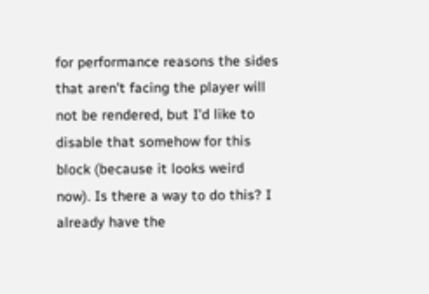for performance reasons the sides that aren't facing the player will not be rendered, but I'd like to disable that somehow for this block (because it looks weird now). Is there a way to do this? I already have the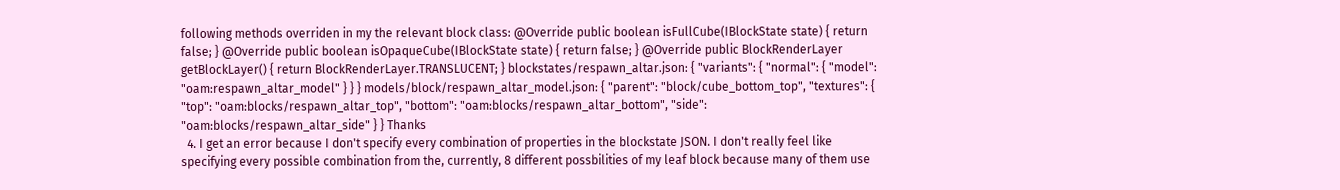following methods overriden in my the relevant block class: @Override public boolean isFullCube(IBlockState state) { return false; } @Override public boolean isOpaqueCube(IBlockState state) { return false; } @Override public BlockRenderLayer getBlockLayer() { return BlockRenderLayer.TRANSLUCENT; } blockstates/respawn_altar.json: { "variants": { "normal": { "model": "oam:respawn_altar_model" } } } models/block/respawn_altar_model.json: { "parent": "block/cube_bottom_top", "textures": { "top": "oam:blocks/respawn_altar_top", "bottom": "oam:blocks/respawn_altar_bottom", "side": "oam:blocks/respawn_altar_side" } } Thanks
  4. I get an error because I don't specify every combination of properties in the blockstate JSON. I don't really feel like specifying every possible combination from the, currently, 8 different possbilities of my leaf block because many of them use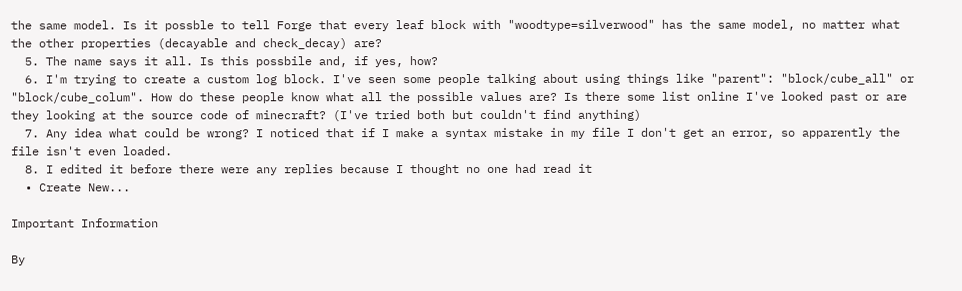the same model. Is it possble to tell Forge that every leaf block with "woodtype=silverwood" has the same model, no matter what the other properties (decayable and check_decay) are?
  5. The name says it all. Is this possbile and, if yes, how?
  6. I'm trying to create a custom log block. I've seen some people talking about using things like "parent": "block/cube_all" or "block/cube_colum". How do these people know what all the possible values are? Is there some list online I've looked past or are they looking at the source code of minecraft? (I've tried both but couldn't find anything)
  7. Any idea what could be wrong? I noticed that if I make a syntax mistake in my file I don't get an error, so apparently the file isn't even loaded.
  8. I edited it before there were any replies because I thought no one had read it
  • Create New...

Important Information

By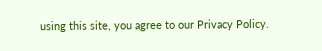using this site, you agree to our Privacy Policy.